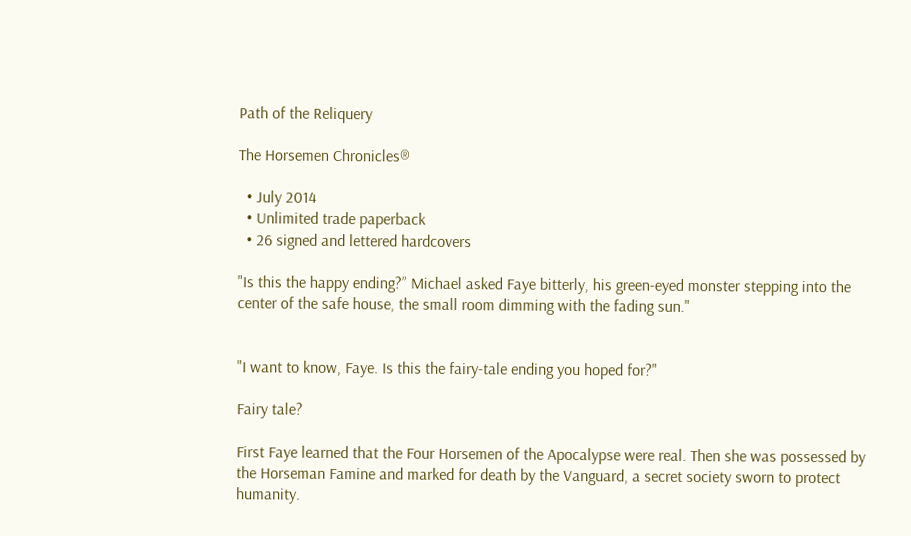Path of the Reliquery

The Horsemen Chronicles®

  • July 2014
  • Unlimited trade paperback
  • 26 signed and lettered hardcovers

"Is this the happy ending?” Michael asked Faye bitterly, his green-eyed monster stepping into the center of the safe house, the small room dimming with the fading sun."


"I want to know, Faye. Is this the fairy-tale ending you hoped for?"

Fairy tale?

First Faye learned that the Four Horsemen of the Apocalypse were real. Then she was possessed by the Horseman Famine and marked for death by the Vanguard, a secret society sworn to protect humanity.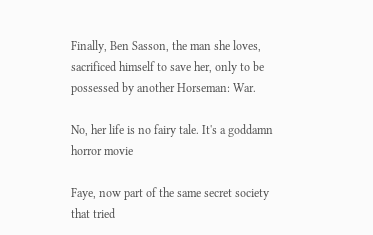Finally, Ben Sasson, the man she loves, sacrificed himself to save her, only to be possessed by another Horseman: War.

No, her life is no fairy tale. It's a goddamn horror movie

Faye, now part of the same secret society that tried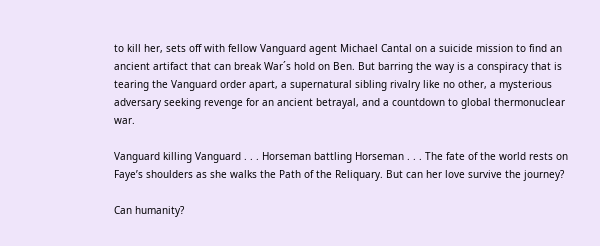to kill her, sets off with fellow Vanguard agent Michael Cantal on a suicide mission to find an ancient artifact that can break War´s hold on Ben. But barring the way is a conspiracy that is tearing the Vanguard order apart, a supernatural sibling rivalry like no other, a mysterious adversary seeking revenge for an ancient betrayal, and a countdown to global thermonuclear war.

Vanguard killing Vanguard . . . Horseman battling Horseman . . . The fate of the world rests on Faye’s shoulders as she walks the Path of the Reliquary. But can her love survive the journey?

Can humanity?